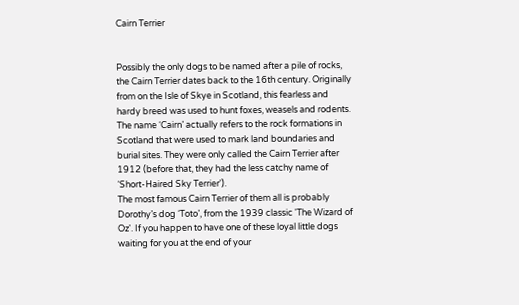Cairn Terrier


Possibly the only dogs to be named after a pile of rocks, the Cairn Terrier dates back to the 16th century. Originally from on the Isle of Skye in Scotland, this fearless and hardy breed was used to hunt foxes, weasels and rodents.
The name ‘Cairn’ actually refers to the rock formations in Scotland that were used to mark land boundaries and burial sites. They were only called the Cairn Terrier after 1912 (before that, they had the less catchy name of ‘Short-Haired Sky Terrier').
The most famous Cairn Terrier of them all is probably Dorothy’s dog ‘Toto’, from the 1939 classic 'The Wizard of Oz'. If you happen to have one of these loyal little dogs waiting for you at the end of your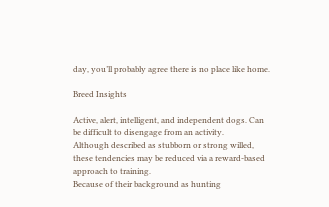day, you’ll probably agree there is no place like home.

Breed Insights

Active, alert, intelligent, and independent dogs. Can be difficult to disengage from an activity.
Although described as stubborn or strong willed, these tendencies may be reduced via a reward-based approach to training.
Because of their background as hunting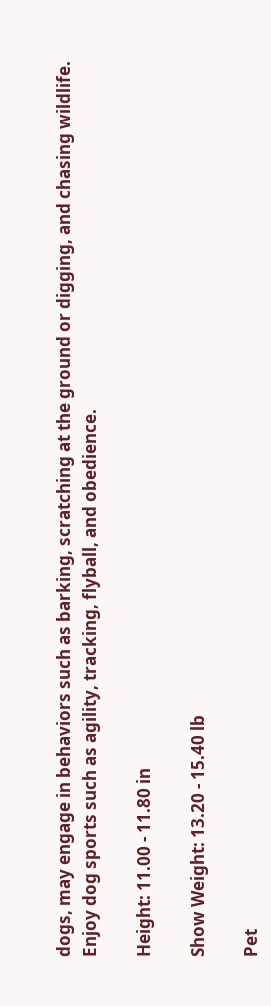dogs, may engage in behaviors such as barking, scratching at the ground or digging, and chasing wildlife.
Enjoy dog sports such as agility, tracking, flyball, and obedience.

Height: 11.00 - 11.80 in

Show Weight: 13.20 - 15.40 lb

Pet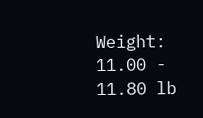Weight: 11.00 - 11.80 lb